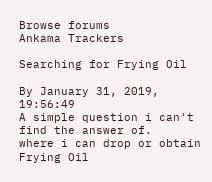Browse forums
Ankama Trackers

Searching for Frying Oil

By January 31, 2019, 19:56:49
A simple question i can't find the answer of.
where i can drop or obtain Frying Oil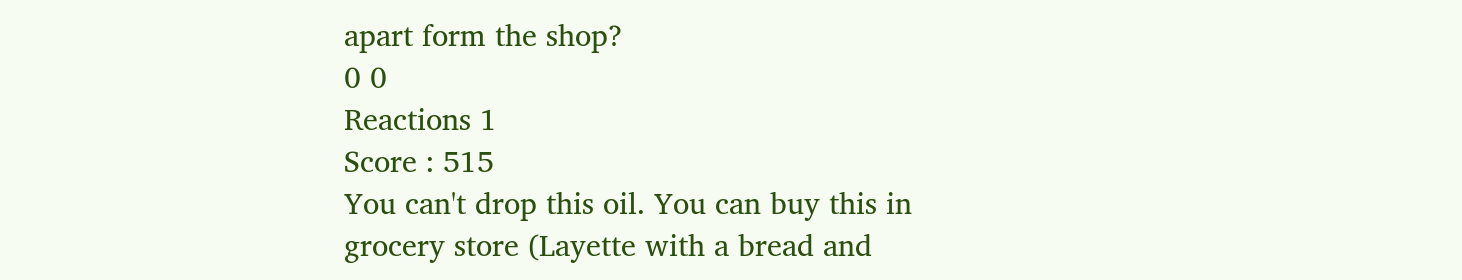apart form the shop?
0 0
Reactions 1
Score : 515
You can't drop this oil. You can buy this in grocery store (Layette with a bread and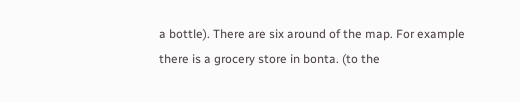a bottle). There are six around of the map. For example there is a grocery store in bonta. (to the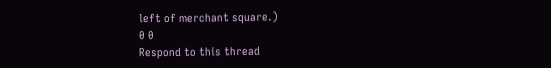left of merchant square.)
0 0
Respond to this thread